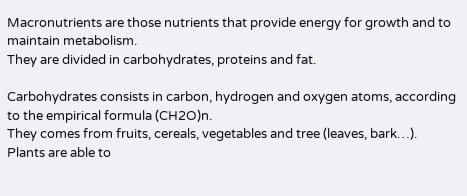Macronutrients are those nutrients that provide energy for growth and to maintain metabolism.
They are divided in carbohydrates, proteins and fat.

Carbohydrates consists in carbon, hydrogen and oxygen atoms, according to the empirical formula (CH2O)n.
They comes from fruits, cereals, vegetables and tree (leaves, bark…). Plants are able to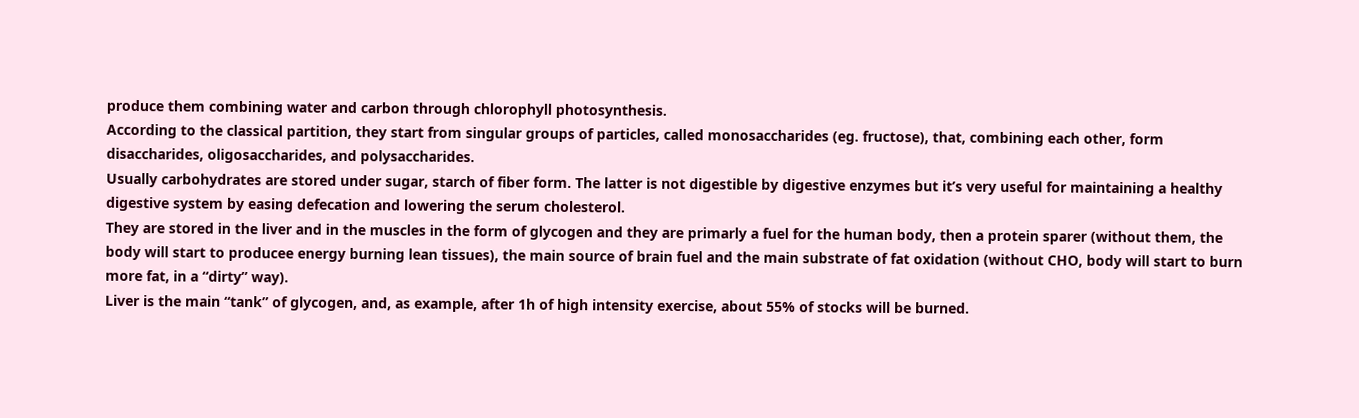produce them combining water and carbon through chlorophyll photosynthesis.
According to the classical partition, they start from singular groups of particles, called monosaccharides (eg. fructose), that, combining each other, form disaccharides, oligosaccharides, and polysaccharides.
Usually carbohydrates are stored under sugar, starch of fiber form. The latter is not digestible by digestive enzymes but it’s very useful for maintaining a healthy digestive system by easing defecation and lowering the serum cholesterol.
They are stored in the liver and in the muscles in the form of glycogen and they are primarly a fuel for the human body, then a protein sparer (without them, the body will start to producee energy burning lean tissues), the main source of brain fuel and the main substrate of fat oxidation (without CHO, body will start to burn more fat, in a “dirty” way).
Liver is the main “tank” of glycogen, and, as example, after 1h of high intensity exercise, about 55% of stocks will be burned.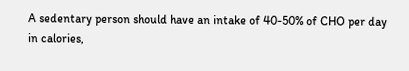A sedentary person should have an intake of 40-50% of CHO per day in calories,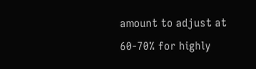amount to adjust at 60-70% for highly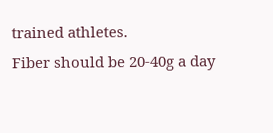trained athletes.
Fiber should be 20-40g a day